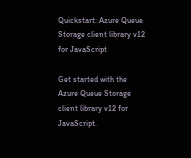Quickstart: Azure Queue Storage client library v12 for JavaScript

Get started with the Azure Queue Storage client library v12 for JavaScript.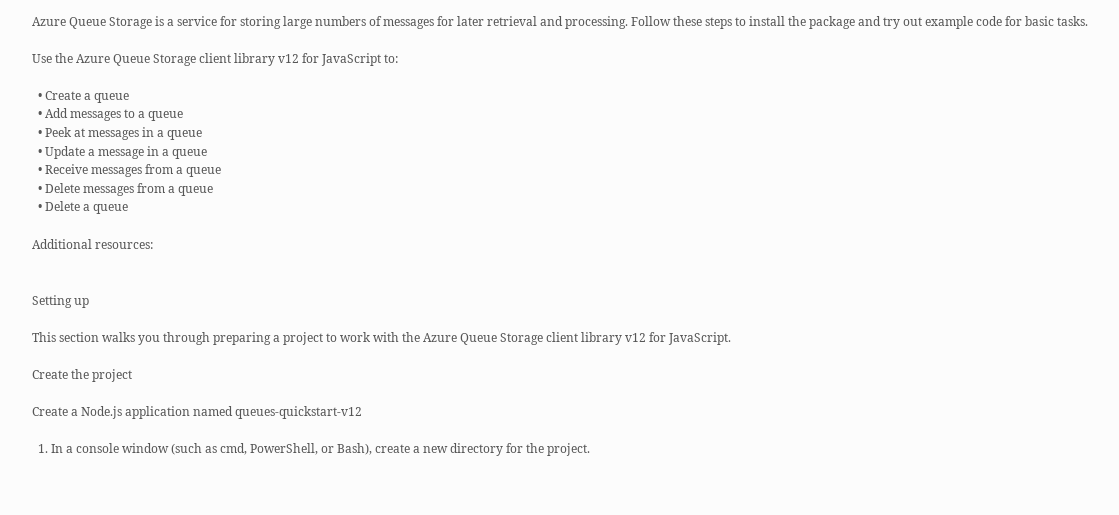Azure Queue Storage is a service for storing large numbers of messages for later retrieval and processing. Follow these steps to install the package and try out example code for basic tasks.

Use the Azure Queue Storage client library v12 for JavaScript to:

  • Create a queue
  • Add messages to a queue
  • Peek at messages in a queue
  • Update a message in a queue
  • Receive messages from a queue
  • Delete messages from a queue
  • Delete a queue

Additional resources:


Setting up

This section walks you through preparing a project to work with the Azure Queue Storage client library v12 for JavaScript.

Create the project

Create a Node.js application named queues-quickstart-v12

  1. In a console window (such as cmd, PowerShell, or Bash), create a new directory for the project.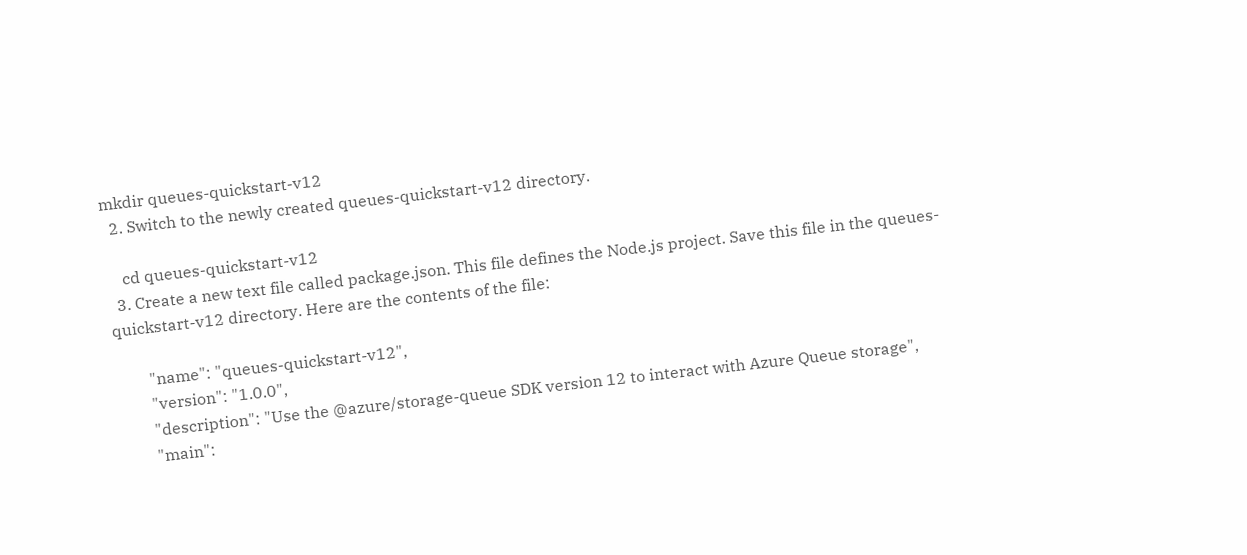mkdir queues-quickstart-v12
  2. Switch to the newly created queues-quickstart-v12 directory.

    cd queues-quickstart-v12
  3. Create a new text file called package.json. This file defines the Node.js project. Save this file in the queues-quickstart-v12 directory. Here are the contents of the file:

        "name": "queues-quickstart-v12",
        "version": "1.0.0",
        "description": "Use the @azure/storage-queue SDK version 12 to interact with Azure Queue storage",
        "main":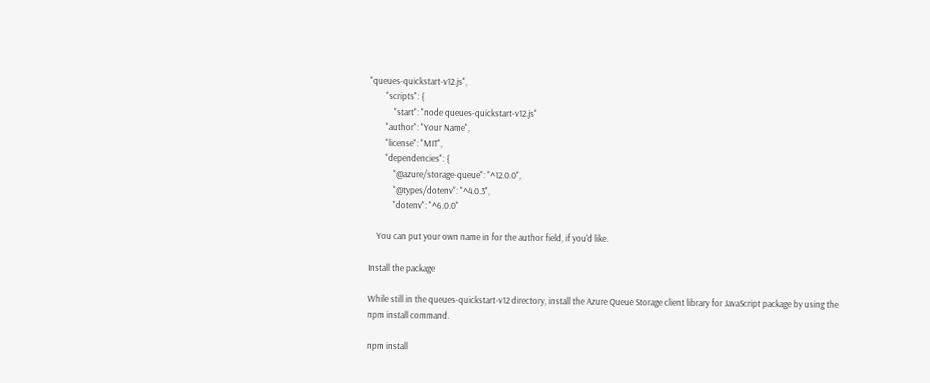"queues-quickstart-v12.js",
        "scripts": {
            "start": "node queues-quickstart-v12.js"
        "author": "Your Name",
        "license": "MIT",
        "dependencies": {
            "@azure/storage-queue": "^12.0.0",
            "@types/dotenv": "^4.0.3",
            "dotenv": "^6.0.0"

    You can put your own name in for the author field, if you'd like.

Install the package

While still in the queues-quickstart-v12 directory, install the Azure Queue Storage client library for JavaScript package by using the npm install command.

npm install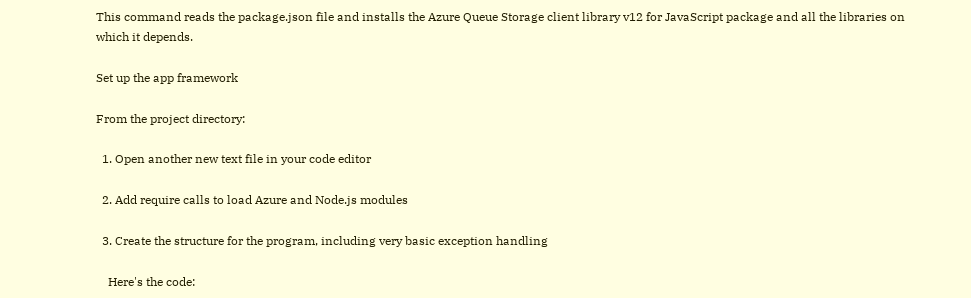This command reads the package.json file and installs the Azure Queue Storage client library v12 for JavaScript package and all the libraries on which it depends.

Set up the app framework

From the project directory:

  1. Open another new text file in your code editor

  2. Add require calls to load Azure and Node.js modules

  3. Create the structure for the program, including very basic exception handling

    Here's the code: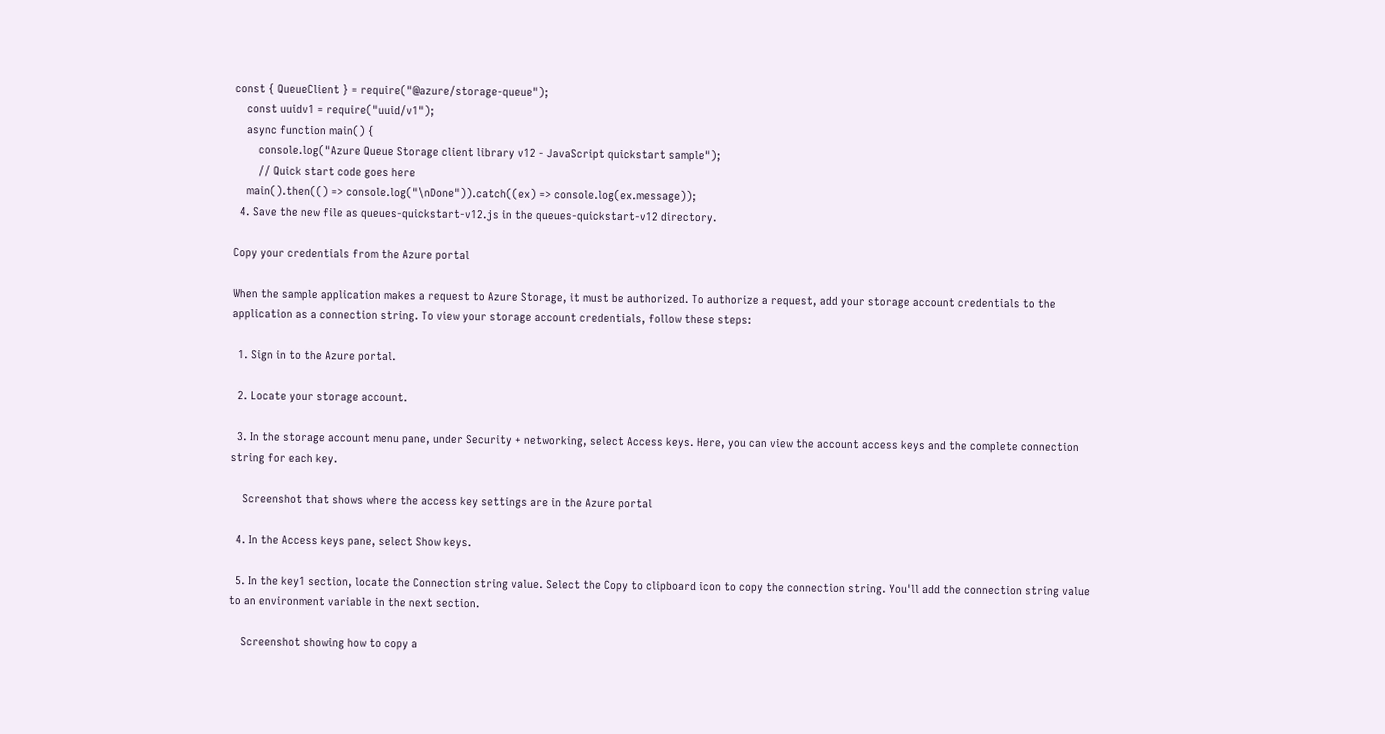const { QueueClient } = require("@azure/storage-queue");
    const uuidv1 = require("uuid/v1");
    async function main() {
        console.log("Azure Queue Storage client library v12 - JavaScript quickstart sample");
        // Quick start code goes here
    main().then(() => console.log("\nDone")).catch((ex) => console.log(ex.message));
  4. Save the new file as queues-quickstart-v12.js in the queues-quickstart-v12 directory.

Copy your credentials from the Azure portal

When the sample application makes a request to Azure Storage, it must be authorized. To authorize a request, add your storage account credentials to the application as a connection string. To view your storage account credentials, follow these steps:

  1. Sign in to the Azure portal.

  2. Locate your storage account.

  3. In the storage account menu pane, under Security + networking, select Access keys. Here, you can view the account access keys and the complete connection string for each key.

    Screenshot that shows where the access key settings are in the Azure portal

  4. In the Access keys pane, select Show keys.

  5. In the key1 section, locate the Connection string value. Select the Copy to clipboard icon to copy the connection string. You'll add the connection string value to an environment variable in the next section.

    Screenshot showing how to copy a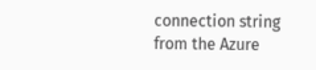connection string from the Azure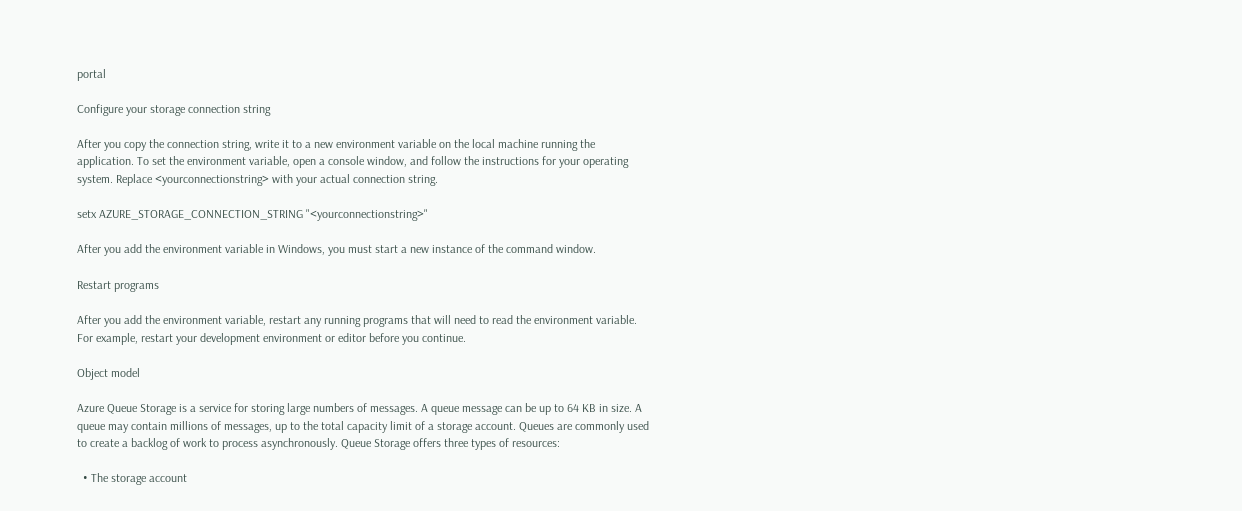portal

Configure your storage connection string

After you copy the connection string, write it to a new environment variable on the local machine running the application. To set the environment variable, open a console window, and follow the instructions for your operating system. Replace <yourconnectionstring> with your actual connection string.

setx AZURE_STORAGE_CONNECTION_STRING "<yourconnectionstring>"

After you add the environment variable in Windows, you must start a new instance of the command window.

Restart programs

After you add the environment variable, restart any running programs that will need to read the environment variable. For example, restart your development environment or editor before you continue.

Object model

Azure Queue Storage is a service for storing large numbers of messages. A queue message can be up to 64 KB in size. A queue may contain millions of messages, up to the total capacity limit of a storage account. Queues are commonly used to create a backlog of work to process asynchronously. Queue Storage offers three types of resources:

  • The storage account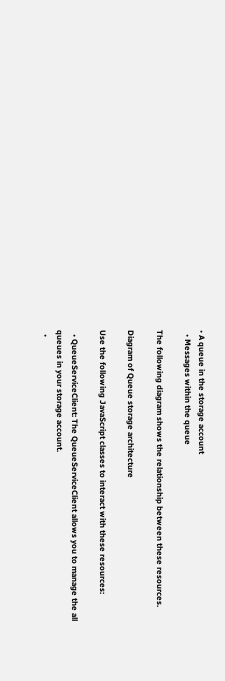• A queue in the storage account
  • Messages within the queue

The following diagram shows the relationship between these resources.

Diagram of Queue storage architecture

Use the following JavaScript classes to interact with these resources:

  • QueueServiceClient: The QueueServiceClient allows you to manage the all queues in your storage account.
  •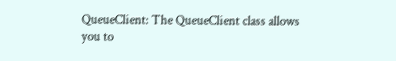QueueClient: The QueueClient class allows you to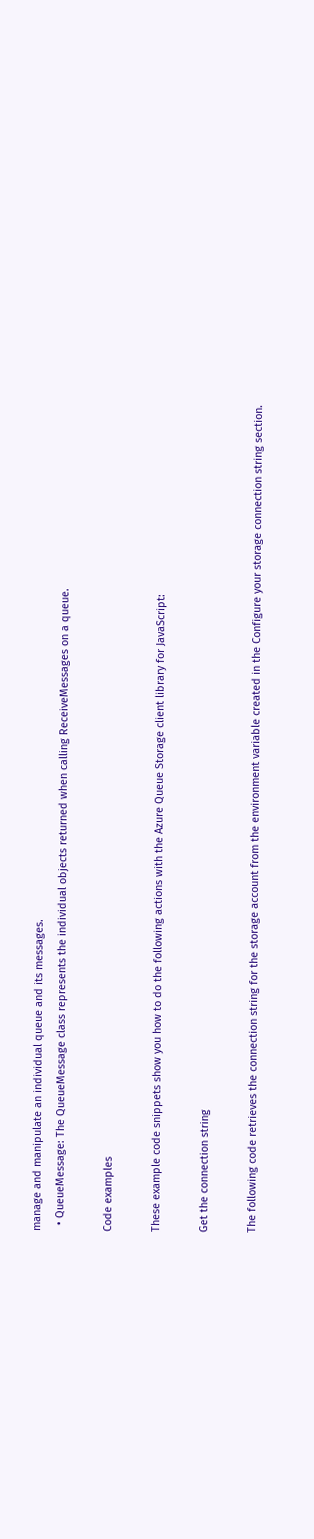manage and manipulate an individual queue and its messages.
  • QueueMessage: The QueueMessage class represents the individual objects returned when calling ReceiveMessages on a queue.

Code examples

These example code snippets show you how to do the following actions with the Azure Queue Storage client library for JavaScript:

Get the connection string

The following code retrieves the connection string for the storage account from the environment variable created in the Configure your storage connection string section.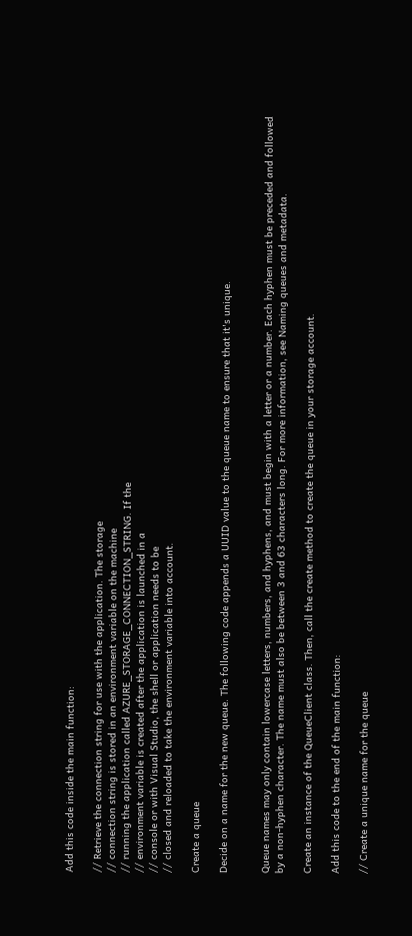Add this code inside the main function:

// Retrieve the connection string for use with the application. The storage
// connection string is stored in an environment variable on the machine
// running the application called AZURE_STORAGE_CONNECTION_STRING. If the
// environment variable is created after the application is launched in a
// console or with Visual Studio, the shell or application needs to be
// closed and reloaded to take the environment variable into account.

Create a queue

Decide on a name for the new queue. The following code appends a UUID value to the queue name to ensure that it's unique.


Queue names may only contain lowercase letters, numbers, and hyphens, and must begin with a letter or a number. Each hyphen must be preceded and followed by a non-hyphen character. The name must also be between 3 and 63 characters long. For more information, see Naming queues and metadata.

Create an instance of the QueueClient class. Then, call the create method to create the queue in your storage account.

Add this code to the end of the main function:

// Create a unique name for the queue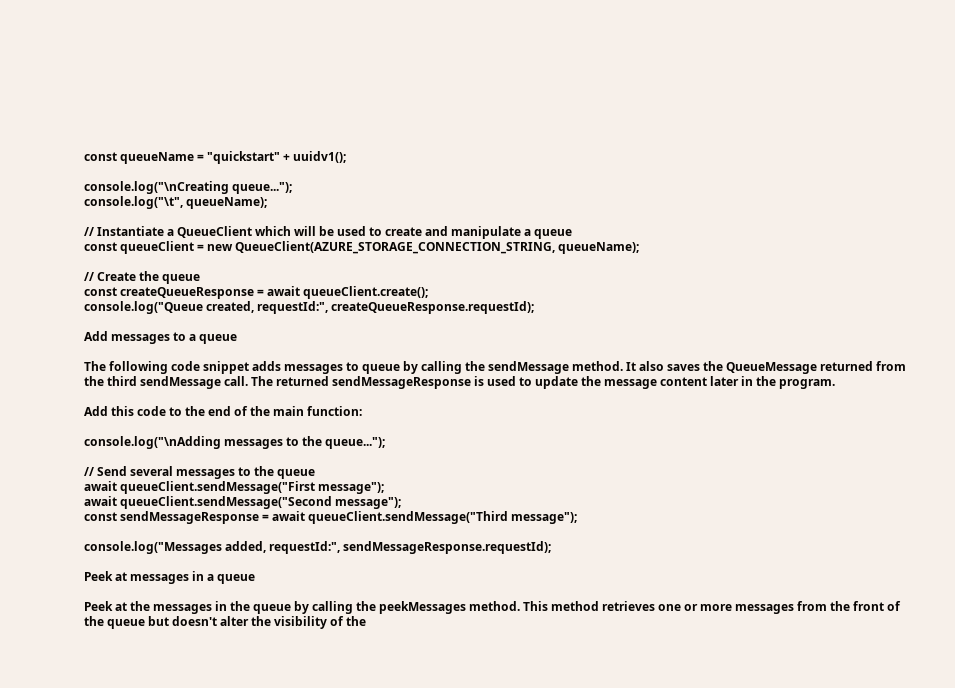const queueName = "quickstart" + uuidv1();

console.log("\nCreating queue...");
console.log("\t", queueName);

// Instantiate a QueueClient which will be used to create and manipulate a queue
const queueClient = new QueueClient(AZURE_STORAGE_CONNECTION_STRING, queueName);

// Create the queue
const createQueueResponse = await queueClient.create();
console.log("Queue created, requestId:", createQueueResponse.requestId);

Add messages to a queue

The following code snippet adds messages to queue by calling the sendMessage method. It also saves the QueueMessage returned from the third sendMessage call. The returned sendMessageResponse is used to update the message content later in the program.

Add this code to the end of the main function:

console.log("\nAdding messages to the queue...");

// Send several messages to the queue
await queueClient.sendMessage("First message");
await queueClient.sendMessage("Second message");
const sendMessageResponse = await queueClient.sendMessage("Third message");

console.log("Messages added, requestId:", sendMessageResponse.requestId);

Peek at messages in a queue

Peek at the messages in the queue by calling the peekMessages method. This method retrieves one or more messages from the front of the queue but doesn't alter the visibility of the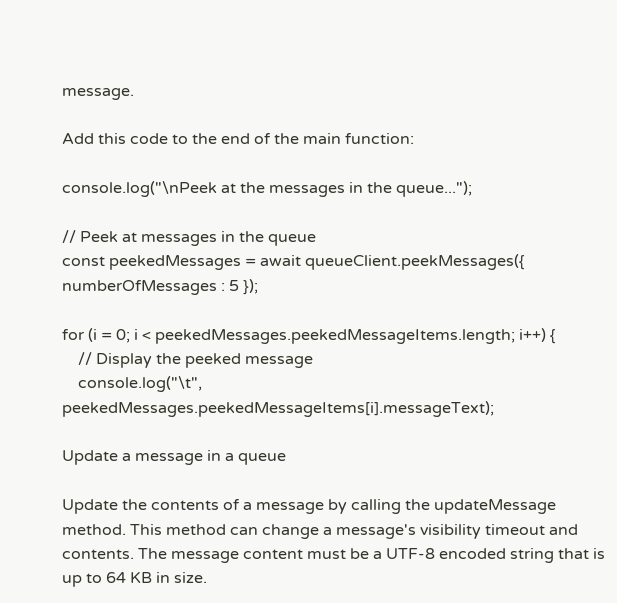message.

Add this code to the end of the main function:

console.log("\nPeek at the messages in the queue...");

// Peek at messages in the queue
const peekedMessages = await queueClient.peekMessages({ numberOfMessages : 5 });

for (i = 0; i < peekedMessages.peekedMessageItems.length; i++) {
    // Display the peeked message
    console.log("\t", peekedMessages.peekedMessageItems[i].messageText);

Update a message in a queue

Update the contents of a message by calling the updateMessage method. This method can change a message's visibility timeout and contents. The message content must be a UTF-8 encoded string that is up to 64 KB in size.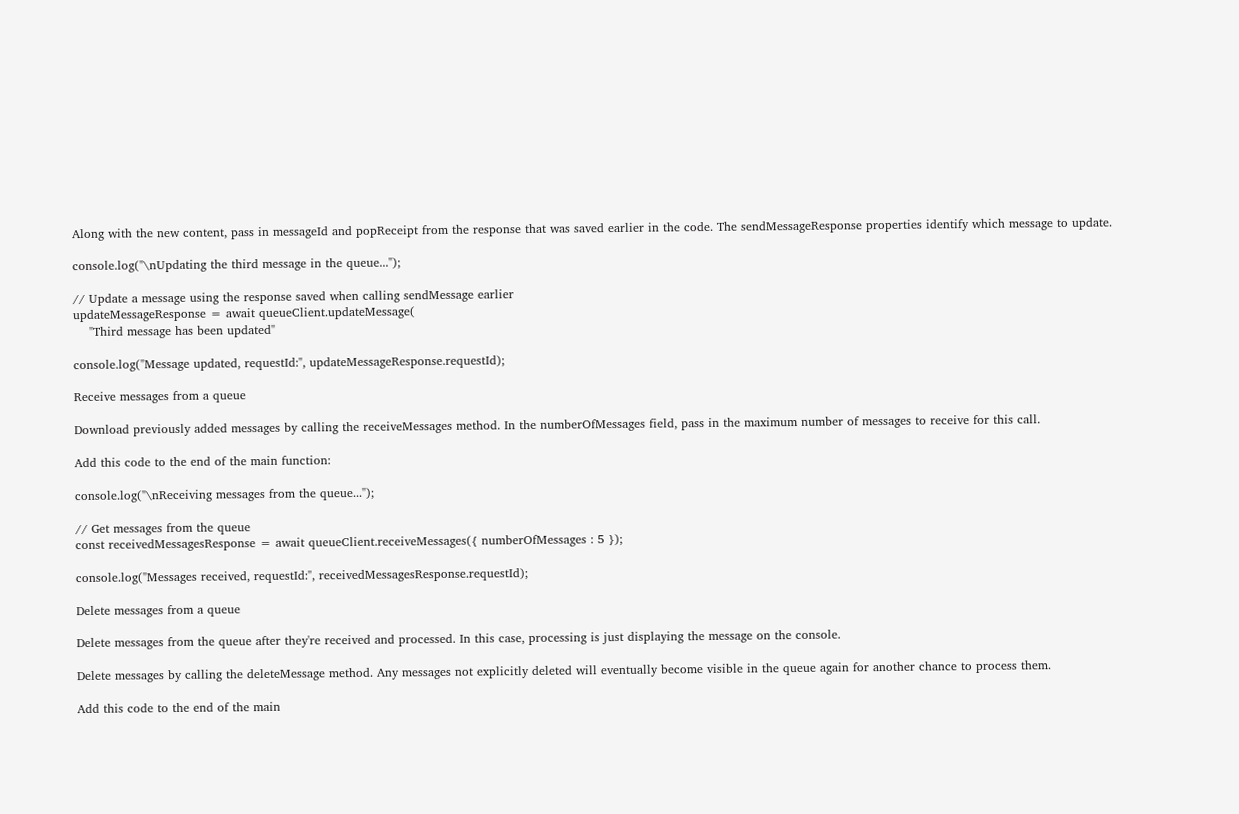Along with the new content, pass in messageId and popReceipt from the response that was saved earlier in the code. The sendMessageResponse properties identify which message to update.

console.log("\nUpdating the third message in the queue...");

// Update a message using the response saved when calling sendMessage earlier
updateMessageResponse = await queueClient.updateMessage(
    "Third message has been updated"

console.log("Message updated, requestId:", updateMessageResponse.requestId);

Receive messages from a queue

Download previously added messages by calling the receiveMessages method. In the numberOfMessages field, pass in the maximum number of messages to receive for this call.

Add this code to the end of the main function:

console.log("\nReceiving messages from the queue...");

// Get messages from the queue
const receivedMessagesResponse = await queueClient.receiveMessages({ numberOfMessages : 5 });

console.log("Messages received, requestId:", receivedMessagesResponse.requestId);

Delete messages from a queue

Delete messages from the queue after they're received and processed. In this case, processing is just displaying the message on the console.

Delete messages by calling the deleteMessage method. Any messages not explicitly deleted will eventually become visible in the queue again for another chance to process them.

Add this code to the end of the main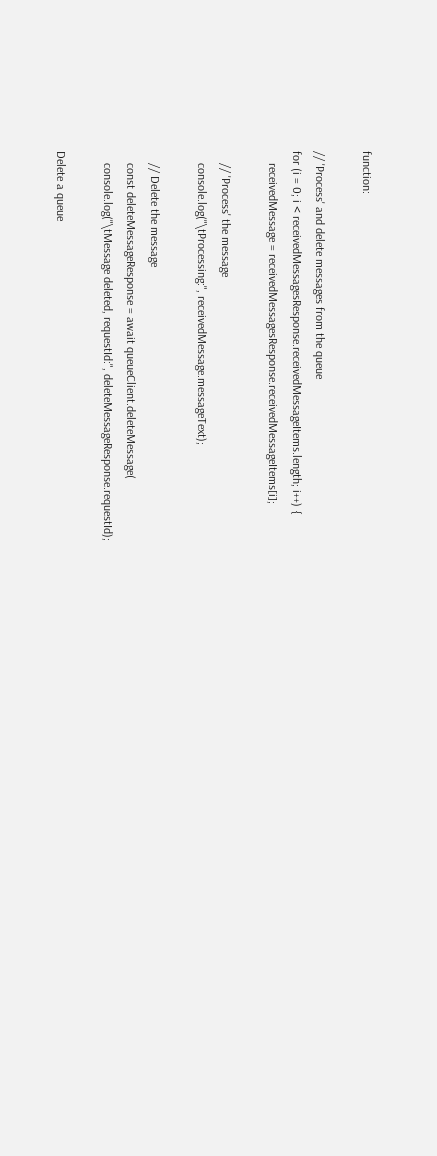function:

// 'Process' and delete messages from the queue
for (i = 0; i < receivedMessagesResponse.receivedMessageItems.length; i++) {
    receivedMessage = receivedMessagesResponse.receivedMessageItems[i];

    // 'Process' the message
    console.log("\tProcessing:", receivedMessage.messageText);

    // Delete the message
    const deleteMessageResponse = await queueClient.deleteMessage(
    console.log("\tMessage deleted, requestId:", deleteMessageResponse.requestId);

Delete a queue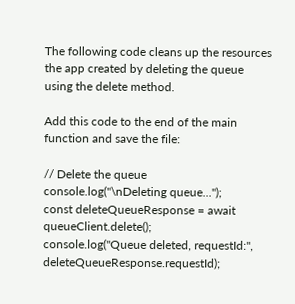The following code cleans up the resources the app created by deleting the queue using the delete method.

Add this code to the end of the main function and save the file:

// Delete the queue
console.log("\nDeleting queue...");
const deleteQueueResponse = await queueClient.delete();
console.log("Queue deleted, requestId:", deleteQueueResponse.requestId);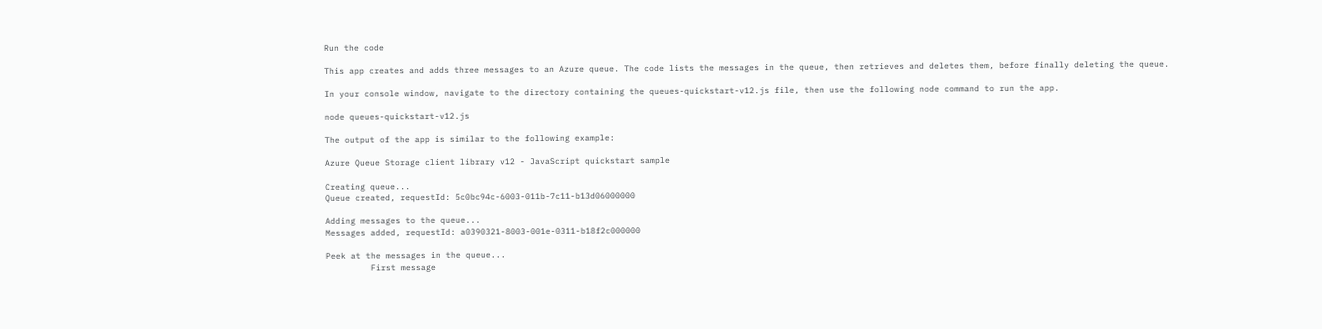Run the code

This app creates and adds three messages to an Azure queue. The code lists the messages in the queue, then retrieves and deletes them, before finally deleting the queue.

In your console window, navigate to the directory containing the queues-quickstart-v12.js file, then use the following node command to run the app.

node queues-quickstart-v12.js

The output of the app is similar to the following example:

Azure Queue Storage client library v12 - JavaScript quickstart sample

Creating queue...
Queue created, requestId: 5c0bc94c-6003-011b-7c11-b13d06000000

Adding messages to the queue...
Messages added, requestId: a0390321-8003-001e-0311-b18f2c000000

Peek at the messages in the queue...
         First message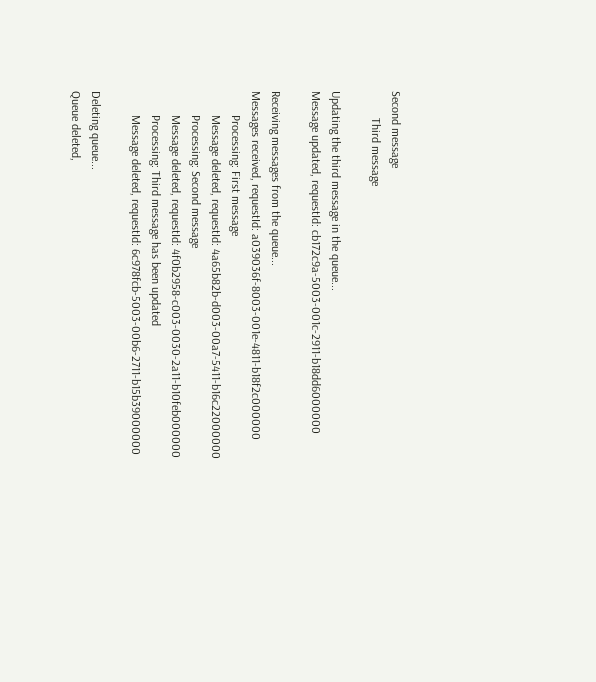Second message
         Third message

Updating the third message in the queue...
Message updated, requestId: cb172c9a-5003-001c-2911-b18dd6000000

Receiving messages from the queue...
Messages received, requestId: a039036f-8003-001e-4811-b18f2c000000
        Processing: First message
        Message deleted, requestId: 4a65b82b-d003-00a7-5411-b16c22000000
        Processing: Second message
        Message deleted, requestId: 4f0b2958-c003-0030-2a11-b10feb000000
        Processing: Third message has been updated
        Message deleted, requestId: 6c978fcb-5003-00b6-2711-b15b39000000

Deleting queue...
Queue deleted,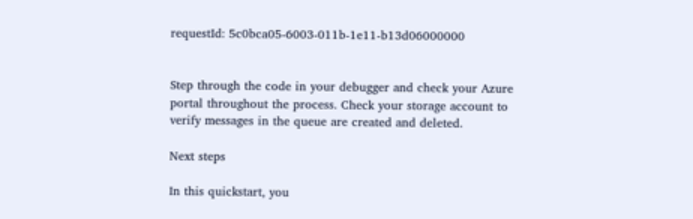requestId: 5c0bca05-6003-011b-1e11-b13d06000000


Step through the code in your debugger and check your Azure portal throughout the process. Check your storage account to verify messages in the queue are created and deleted.

Next steps

In this quickstart, you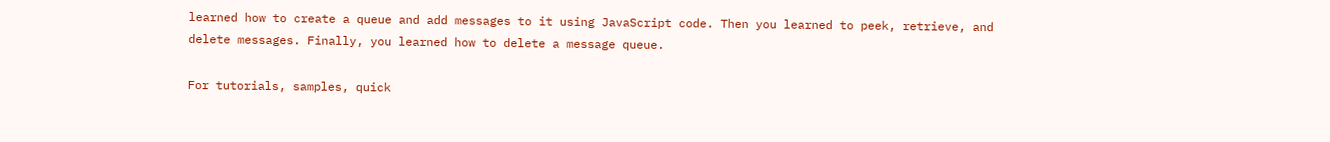learned how to create a queue and add messages to it using JavaScript code. Then you learned to peek, retrieve, and delete messages. Finally, you learned how to delete a message queue.

For tutorials, samples, quick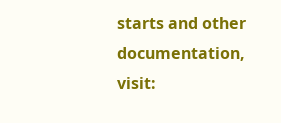starts and other documentation, visit: